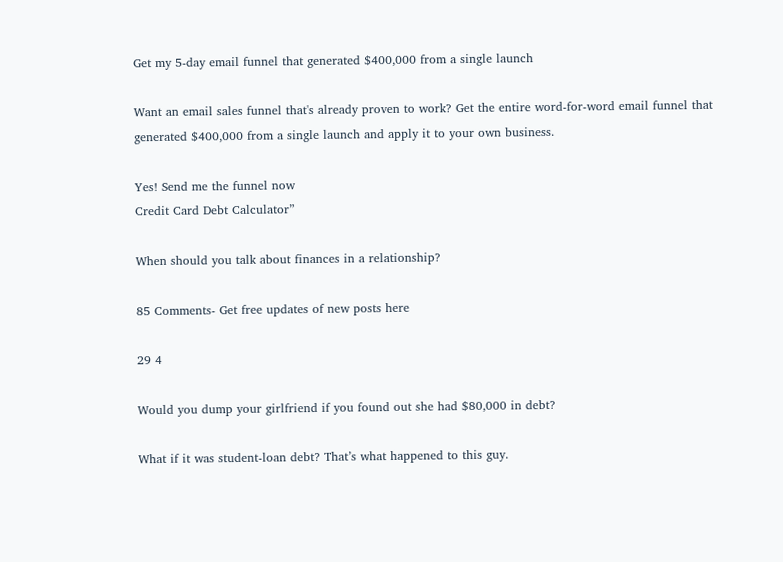Get my 5-day email funnel that generated $400,000 from a single launch

Want an email sales funnel that's already proven to work? Get the entire word-for-word email funnel that generated $400,000 from a single launch and apply it to your own business.

Yes! Send me the funnel now
Credit Card Debt Calculator”

When should you talk about finances in a relationship?

85 Comments- Get free updates of new posts here

29 4

Would you dump your girlfriend if you found out she had $80,000 in debt?

What if it was student-loan debt? That’s what happened to this guy.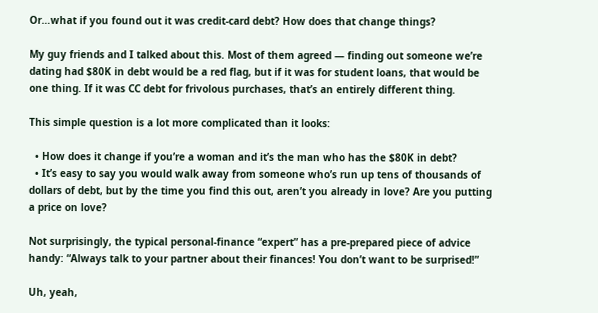Or…what if you found out it was credit-card debt? How does that change things?

My guy friends and I talked about this. Most of them agreed — finding out someone we’re dating had $80K in debt would be a red flag, but if it was for student loans, that would be one thing. If it was CC debt for frivolous purchases, that’s an entirely different thing.

This simple question is a lot more complicated than it looks:

  • How does it change if you’re a woman and it’s the man who has the $80K in debt?
  • It’s easy to say you would walk away from someone who’s run up tens of thousands of dollars of debt, but by the time you find this out, aren’t you already in love? Are you putting a price on love?

Not surprisingly, the typical personal-finance “expert” has a pre-prepared piece of advice handy: “Always talk to your partner about their finances! You don’t want to be surprised!”

Uh, yeah,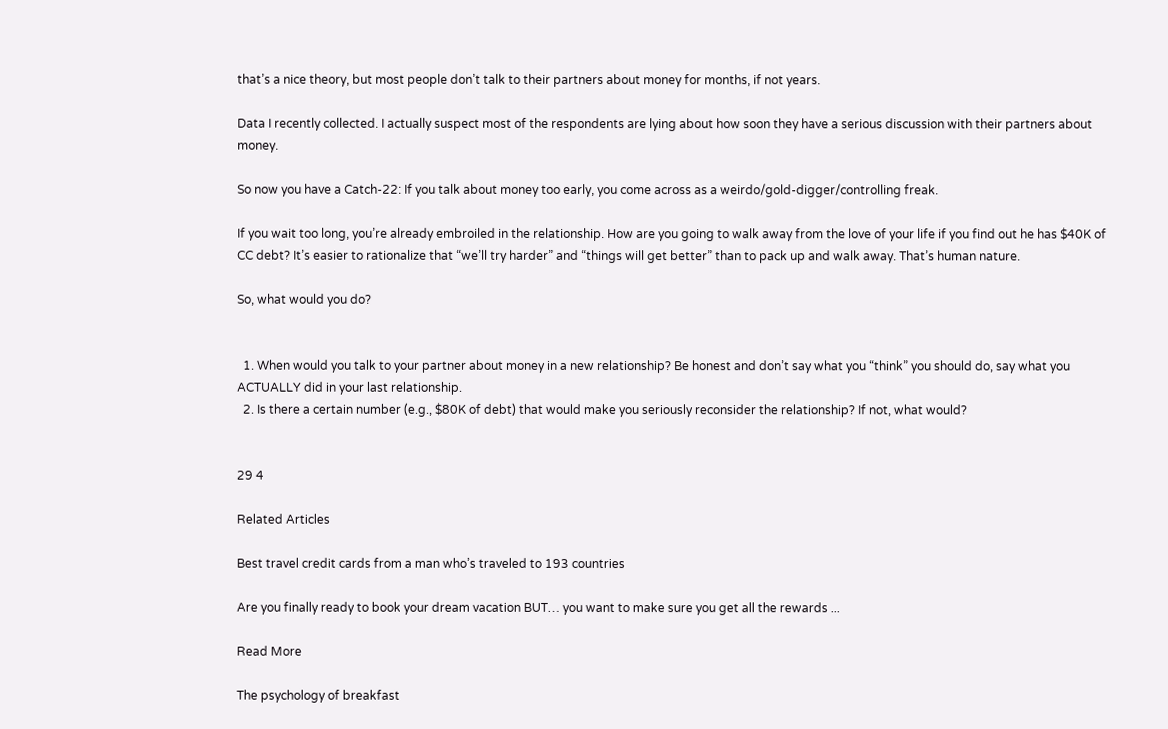that’s a nice theory, but most people don’t talk to their partners about money for months, if not years.

Data I recently collected. I actually suspect most of the respondents are lying about how soon they have a serious discussion with their partners about money.

So now you have a Catch-22: If you talk about money too early, you come across as a weirdo/gold-digger/controlling freak.

If you wait too long, you’re already embroiled in the relationship. How are you going to walk away from the love of your life if you find out he has $40K of CC debt? It’s easier to rationalize that “we’ll try harder” and “things will get better” than to pack up and walk away. That’s human nature.

So, what would you do?


  1. When would you talk to your partner about money in a new relationship? Be honest and don’t say what you “think” you should do, say what you ACTUALLY did in your last relationship.
  2. Is there a certain number (e.g., $80K of debt) that would make you seriously reconsider the relationship? If not, what would?


29 4

Related Articles

Best travel credit cards from a man who’s traveled to 193 countries

Are you finally ready to book your dream vacation BUT… you want to make sure you get all the rewards ...

Read More

The psychology of breakfast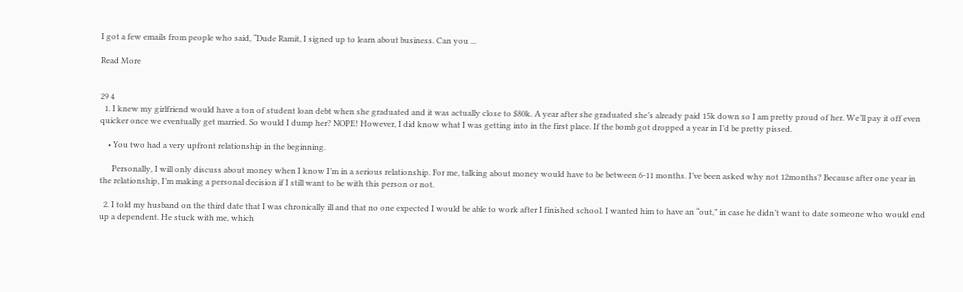I got a few emails from people who said, “Dude Ramit, I signed up to learn about business. Can you ...

Read More


29 4
  1. I knew my girlfriend would have a ton of student loan debt when she graduated and it was actually close to $80k. A year after she graduated she’s already paid 15k down so I am pretty proud of her. We’ll pay it off even quicker once we eventually get married. So would I dump her? NOPE! However, I did know what I was getting into in the first place. If the bomb got dropped a year in I’d be pretty pissed.

    • You two had a very upfront relationship in the beginning.

      Personally, I will only discuss about money when I know I’m in a serious relationship. For me, talking about money would have to be between 6-11 months. I’ve been asked why not 12months? Because after one year in the relationship, I’m making a personal decision if I still want to be with this person or not.

  2. I told my husband on the third date that I was chronically ill and that no one expected I would be able to work after I finished school. I wanted him to have an “out,” in case he didn’t want to date someone who would end up a dependent. He stuck with me, which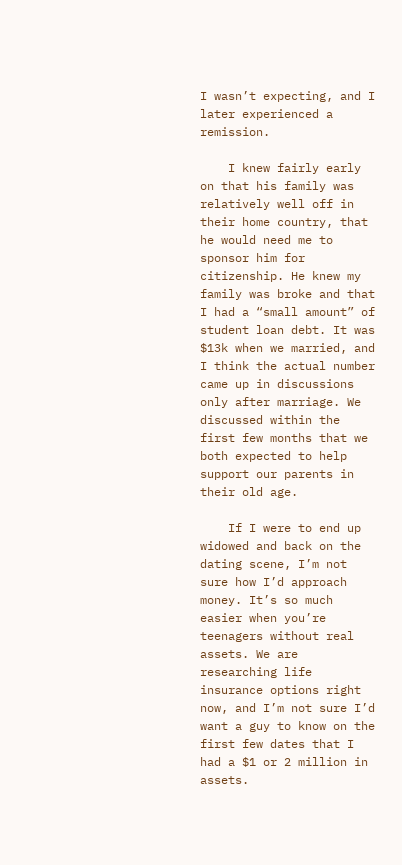I wasn’t expecting, and I later experienced a remission.

    I knew fairly early on that his family was relatively well off in their home country, that he would need me to sponsor him for citizenship. He knew my family was broke and that I had a “small amount” of student loan debt. It was $13k when we married, and I think the actual number came up in discussions only after marriage. We discussed within the first few months that we both expected to help support our parents in their old age.

    If I were to end up widowed and back on the dating scene, I’m not sure how I’d approach money. It’s so much easier when you’re teenagers without real assets. We are researching life insurance options right now, and I’m not sure I’d want a guy to know on the first few dates that I had a $1 or 2 million in assets.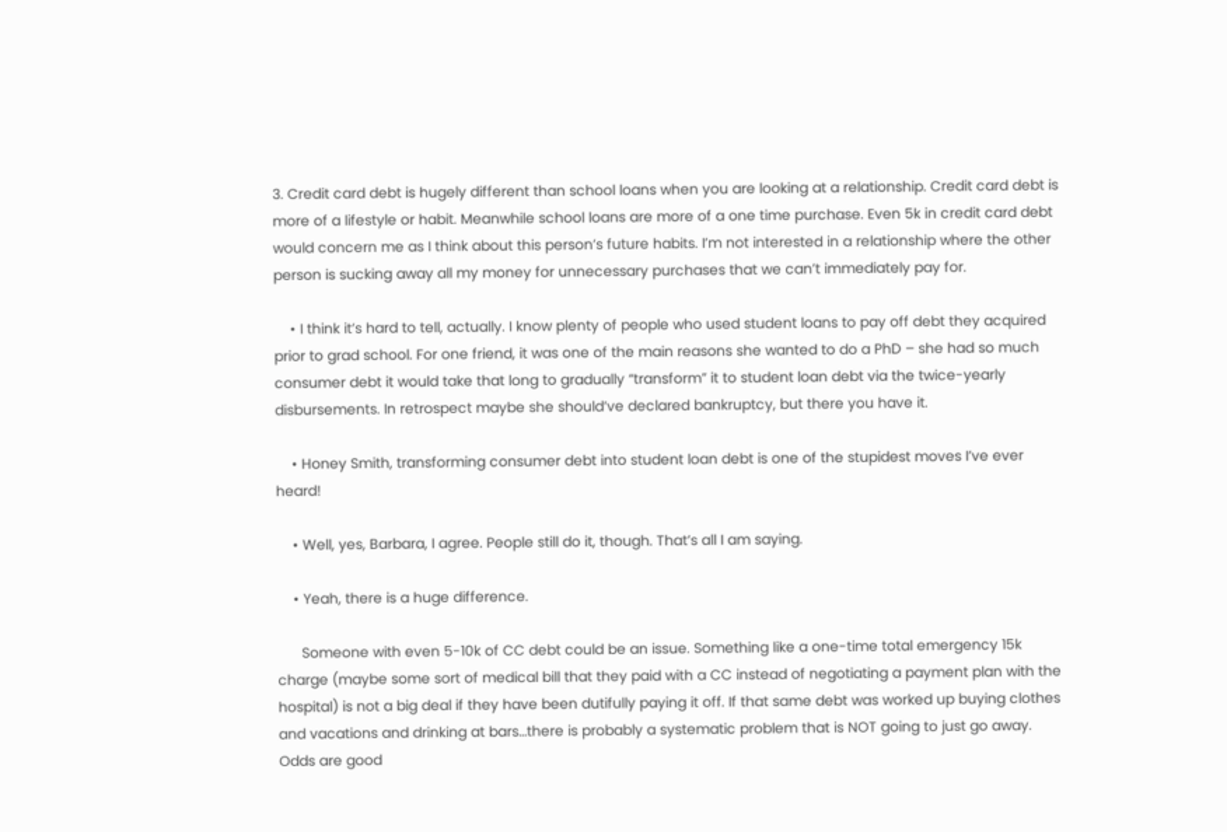3. Credit card debt is hugely different than school loans when you are looking at a relationship. Credit card debt is more of a lifestyle or habit. Meanwhile school loans are more of a one time purchase. Even 5k in credit card debt would concern me as I think about this person’s future habits. I’m not interested in a relationship where the other person is sucking away all my money for unnecessary purchases that we can’t immediately pay for.

    • I think it’s hard to tell, actually. I know plenty of people who used student loans to pay off debt they acquired prior to grad school. For one friend, it was one of the main reasons she wanted to do a PhD – she had so much consumer debt it would take that long to gradually “transform” it to student loan debt via the twice-yearly disbursements. In retrospect maybe she should’ve declared bankruptcy, but there you have it.

    • Honey Smith, transforming consumer debt into student loan debt is one of the stupidest moves I’ve ever heard!

    • Well, yes, Barbara, I agree. People still do it, though. That’s all I am saying.

    • Yeah, there is a huge difference.

      Someone with even 5-10k of CC debt could be an issue. Something like a one-time total emergency 15k charge (maybe some sort of medical bill that they paid with a CC instead of negotiating a payment plan with the hospital) is not a big deal if they have been dutifully paying it off. If that same debt was worked up buying clothes and vacations and drinking at bars…there is probably a systematic problem that is NOT going to just go away. Odds are good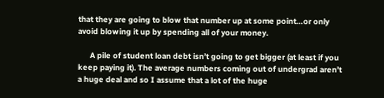that they are going to blow that number up at some point…or only avoid blowing it up by spending all of your money.

      A pile of student loan debt isn’t going to get bigger (at least if you keep paying it). The average numbers coming out of undergrad aren’t a huge deal and so I assume that a lot of the huge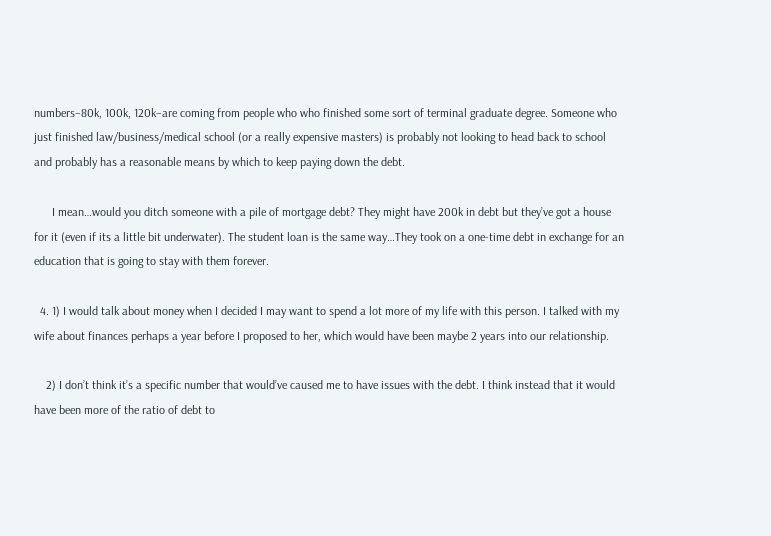numbers–80k, 100k, 120k–are coming from people who who finished some sort of terminal graduate degree. Someone who just finished law/business/medical school (or a really expensive masters) is probably not looking to head back to school and probably has a reasonable means by which to keep paying down the debt.

      I mean…would you ditch someone with a pile of mortgage debt? They might have 200k in debt but they’ve got a house for it (even if its a little bit underwater). The student loan is the same way…They took on a one-time debt in exchange for an education that is going to stay with them forever.

  4. 1) I would talk about money when I decided I may want to spend a lot more of my life with this person. I talked with my wife about finances perhaps a year before I proposed to her, which would have been maybe 2 years into our relationship.

    2) I don’t think it’s a specific number that would’ve caused me to have issues with the debt. I think instead that it would have been more of the ratio of debt to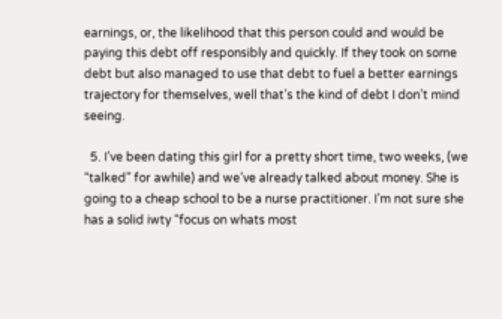earnings, or, the likelihood that this person could and would be paying this debt off responsibly and quickly. If they took on some debt but also managed to use that debt to fuel a better earnings trajectory for themselves, well that’s the kind of debt I don’t mind seeing.

  5. I’ve been dating this girl for a pretty short time, two weeks, (we “talked” for awhile) and we’ve already talked about money. She is going to a cheap school to be a nurse practitioner. I’m not sure she has a solid iwty “focus on whats most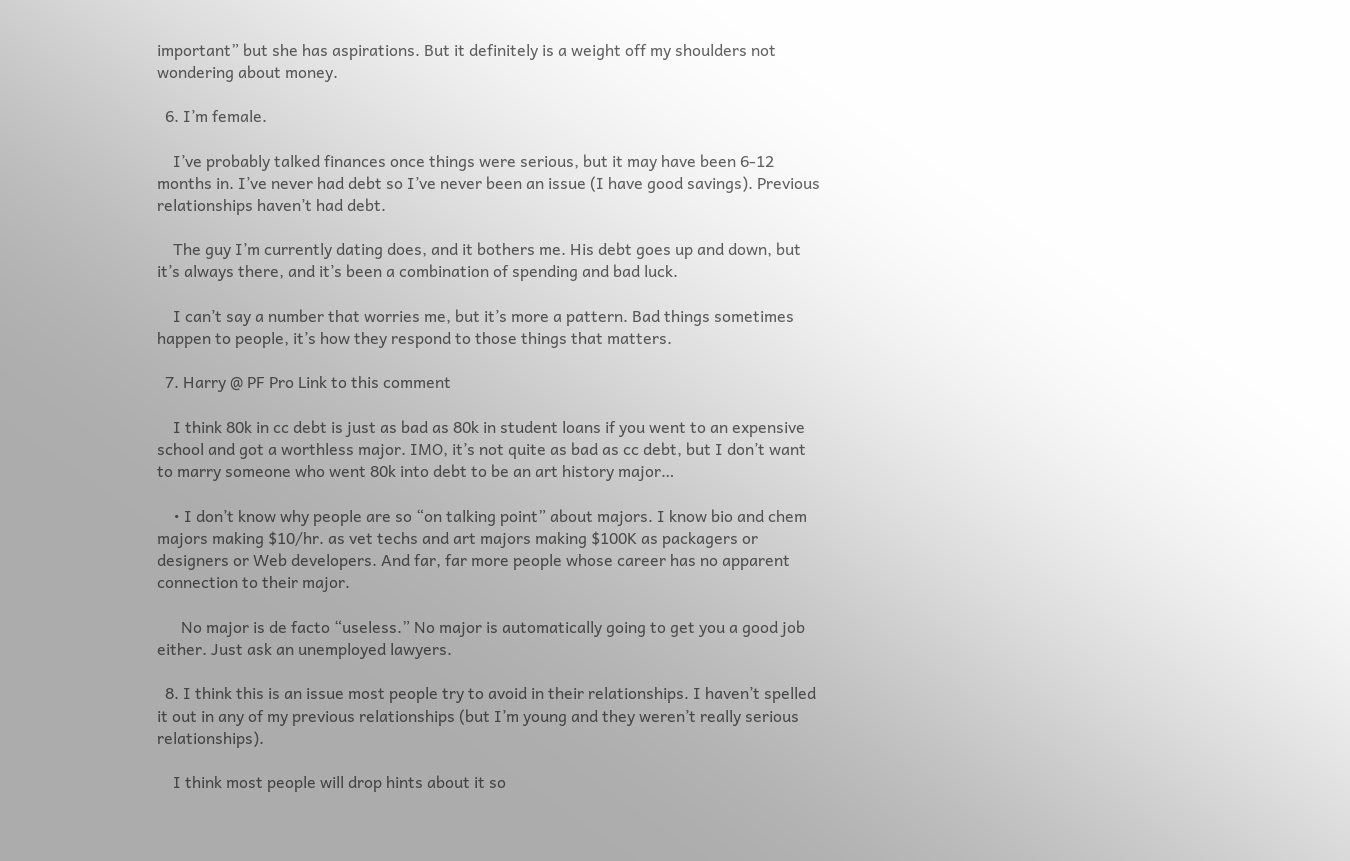important” but she has aspirations. But it definitely is a weight off my shoulders not wondering about money.

  6. I’m female.

    I’ve probably talked finances once things were serious, but it may have been 6-12 months in. I’ve never had debt so I’ve never been an issue (I have good savings). Previous relationships haven’t had debt.

    The guy I’m currently dating does, and it bothers me. His debt goes up and down, but it’s always there, and it’s been a combination of spending and bad luck.

    I can’t say a number that worries me, but it’s more a pattern. Bad things sometimes happen to people, it’s how they respond to those things that matters.

  7. Harry @ PF Pro Link to this comment

    I think 80k in cc debt is just as bad as 80k in student loans if you went to an expensive school and got a worthless major. IMO, it’s not quite as bad as cc debt, but I don’t want to marry someone who went 80k into debt to be an art history major…

    • I don’t know why people are so “on talking point” about majors. I know bio and chem majors making $10/hr. as vet techs and art majors making $100K as packagers or designers or Web developers. And far, far more people whose career has no apparent connection to their major.

      No major is de facto “useless.” No major is automatically going to get you a good job either. Just ask an unemployed lawyers.

  8. I think this is an issue most people try to avoid in their relationships. I haven’t spelled it out in any of my previous relationships (but I’m young and they weren’t really serious relationships).

    I think most people will drop hints about it so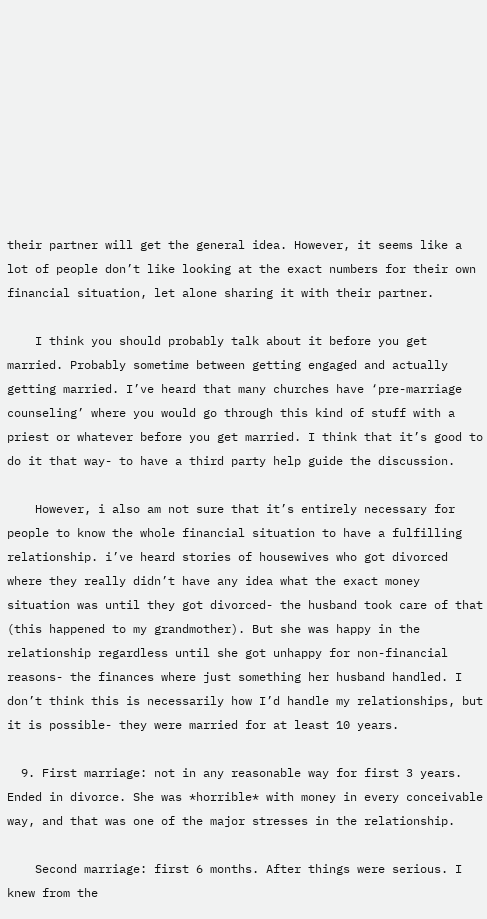their partner will get the general idea. However, it seems like a lot of people don’t like looking at the exact numbers for their own financial situation, let alone sharing it with their partner.

    I think you should probably talk about it before you get married. Probably sometime between getting engaged and actually getting married. I’ve heard that many churches have ‘pre-marriage counseling’ where you would go through this kind of stuff with a priest or whatever before you get married. I think that it’s good to do it that way- to have a third party help guide the discussion.

    However, i also am not sure that it’s entirely necessary for people to know the whole financial situation to have a fulfilling relationship. i’ve heard stories of housewives who got divorced where they really didn’t have any idea what the exact money situation was until they got divorced- the husband took care of that (this happened to my grandmother). But she was happy in the relationship regardless until she got unhappy for non-financial reasons- the finances where just something her husband handled. I don’t think this is necessarily how I’d handle my relationships, but it is possible- they were married for at least 10 years.

  9. First marriage: not in any reasonable way for first 3 years. Ended in divorce. She was *horrible* with money in every conceivable way, and that was one of the major stresses in the relationship.

    Second marriage: first 6 months. After things were serious. I knew from the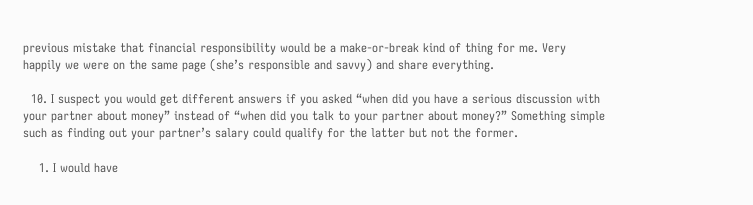previous mistake that financial responsibility would be a make-or-break kind of thing for me. Very happily we were on the same page (she’s responsible and savvy) and share everything.

  10. I suspect you would get different answers if you asked “when did you have a serious discussion with your partner about money” instead of “when did you talk to your partner about money?” Something simple such as finding out your partner’s salary could qualify for the latter but not the former.

    1. I would have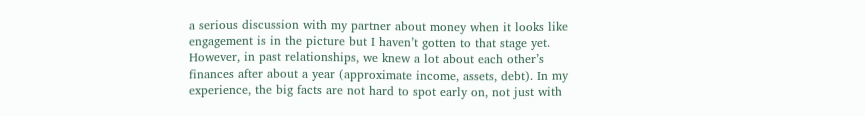a serious discussion with my partner about money when it looks like engagement is in the picture but I haven’t gotten to that stage yet. However, in past relationships, we knew a lot about each other’s finances after about a year (approximate income, assets, debt). In my experience, the big facts are not hard to spot early on, not just with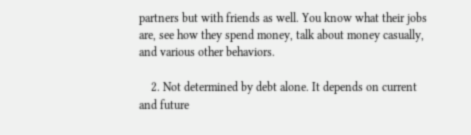partners but with friends as well. You know what their jobs are, see how they spend money, talk about money casually, and various other behaviors.

    2. Not determined by debt alone. It depends on current and future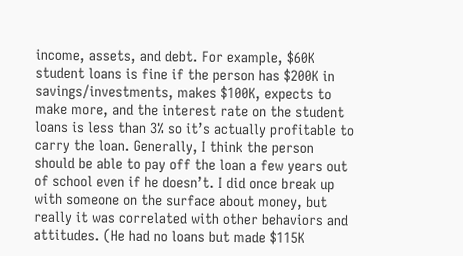income, assets, and debt. For example, $60K student loans is fine if the person has $200K in savings/investments, makes $100K, expects to make more, and the interest rate on the student loans is less than 3% so it’s actually profitable to carry the loan. Generally, I think the person should be able to pay off the loan a few years out of school even if he doesn’t. I did once break up with someone on the surface about money, but really it was correlated with other behaviors and attitudes. (He had no loans but made $115K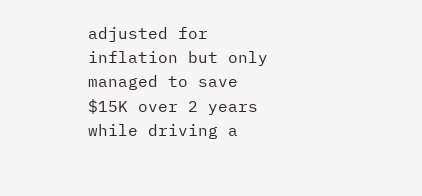adjusted for inflation but only managed to save $15K over 2 years while driving a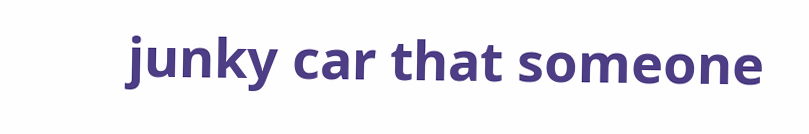junky car that someone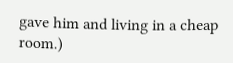gave him and living in a cheap room.)